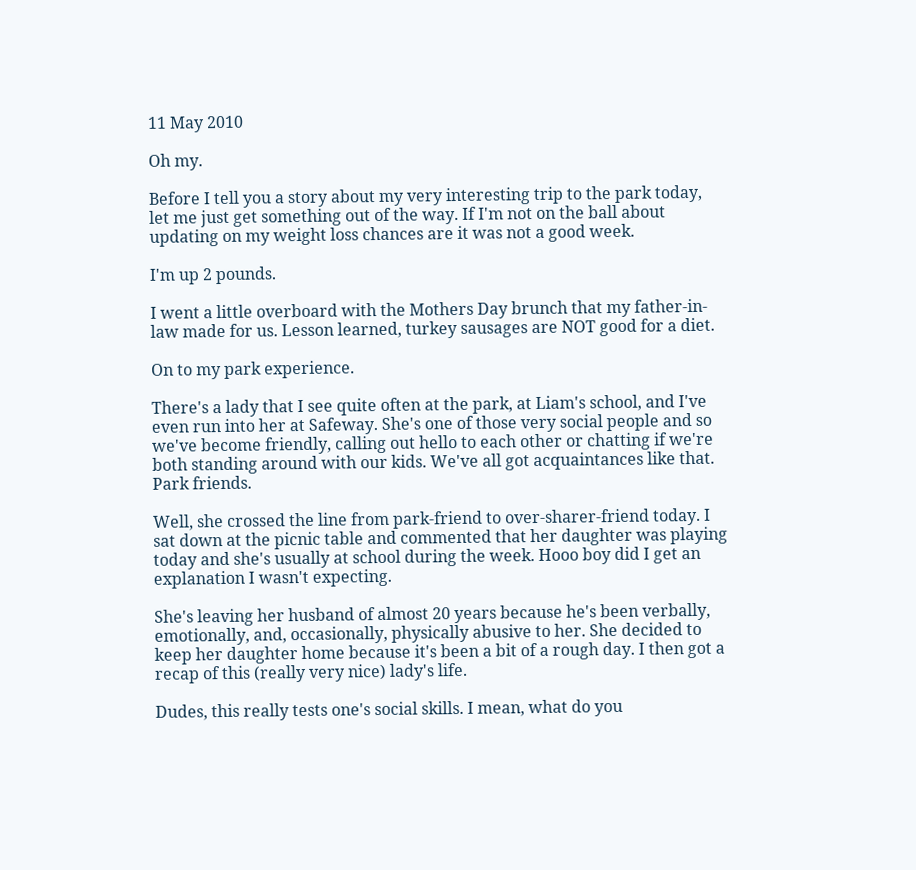11 May 2010

Oh my.

Before I tell you a story about my very interesting trip to the park today, let me just get something out of the way. If I'm not on the ball about updating on my weight loss chances are it was not a good week.

I'm up 2 pounds.

I went a little overboard with the Mothers Day brunch that my father-in-law made for us. Lesson learned, turkey sausages are NOT good for a diet.

On to my park experience.

There's a lady that I see quite often at the park, at Liam's school, and I've even run into her at Safeway. She's one of those very social people and so we've become friendly, calling out hello to each other or chatting if we're both standing around with our kids. We've all got acquaintances like that. Park friends.

Well, she crossed the line from park-friend to over-sharer-friend today. I sat down at the picnic table and commented that her daughter was playing today and she's usually at school during the week. Hooo boy did I get an explanation I wasn't expecting.

She's leaving her husband of almost 20 years because he's been verbally, emotionally, and, occasionally, physically abusive to her. She decided to keep her daughter home because it's been a bit of a rough day. I then got a recap of this (really very nice) lady's life.

Dudes, this really tests one's social skills. I mean, what do you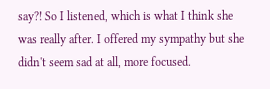say?! So I listened, which is what I think she was really after. I offered my sympathy but she didn't seem sad at all, more focused.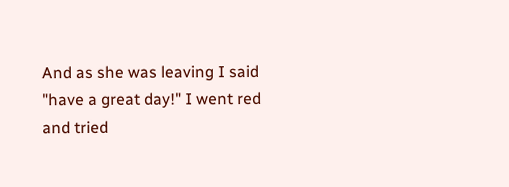And as she was leaving I said "have a great day!" I went red and tried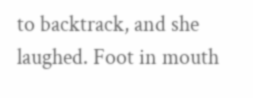to backtrack, and she laughed. Foot in mouth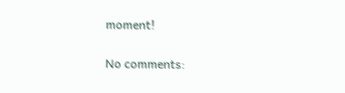moment!


No comments: